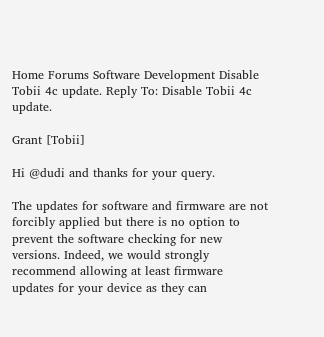Home Forums Software Development Disable Tobii 4c update. Reply To: Disable Tobii 4c update.

Grant [Tobii]

Hi @dudi and thanks for your query.

The updates for software and firmware are not forcibly applied but there is no option to prevent the software checking for new versions. Indeed, we would strongly recommend allowing at least firmware updates for your device as they can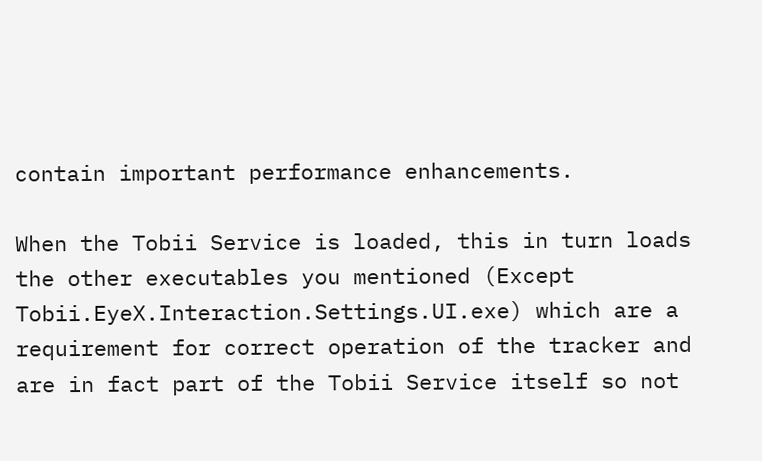contain important performance enhancements.

When the Tobii Service is loaded, this in turn loads the other executables you mentioned (Except Tobii.EyeX.Interaction.Settings.UI.exe) which are a requirement for correct operation of the tracker and are in fact part of the Tobii Service itself so not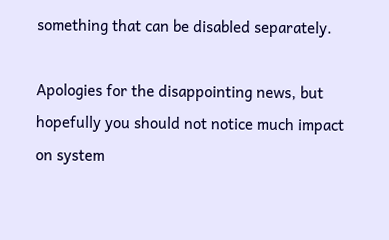something that can be disabled separately.

Apologies for the disappointing news, but hopefully you should not notice much impact on system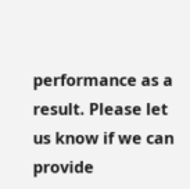performance as a result. Please let us know if we can provide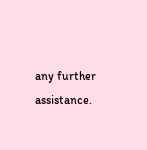any further assistance.